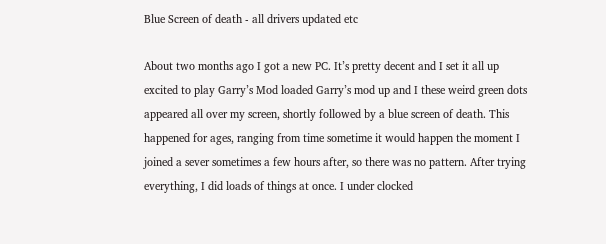Blue Screen of death - all drivers updated etc

About two months ago I got a new PC. It’s pretty decent and I set it all up excited to play Garry’s Mod loaded Garry’s mod up and I these weird green dots appeared all over my screen, shortly followed by a blue screen of death. This happened for ages, ranging from time sometime it would happen the moment I joined a sever sometimes a few hours after, so there was no pattern. After trying everything, I did loads of things at once. I under clocked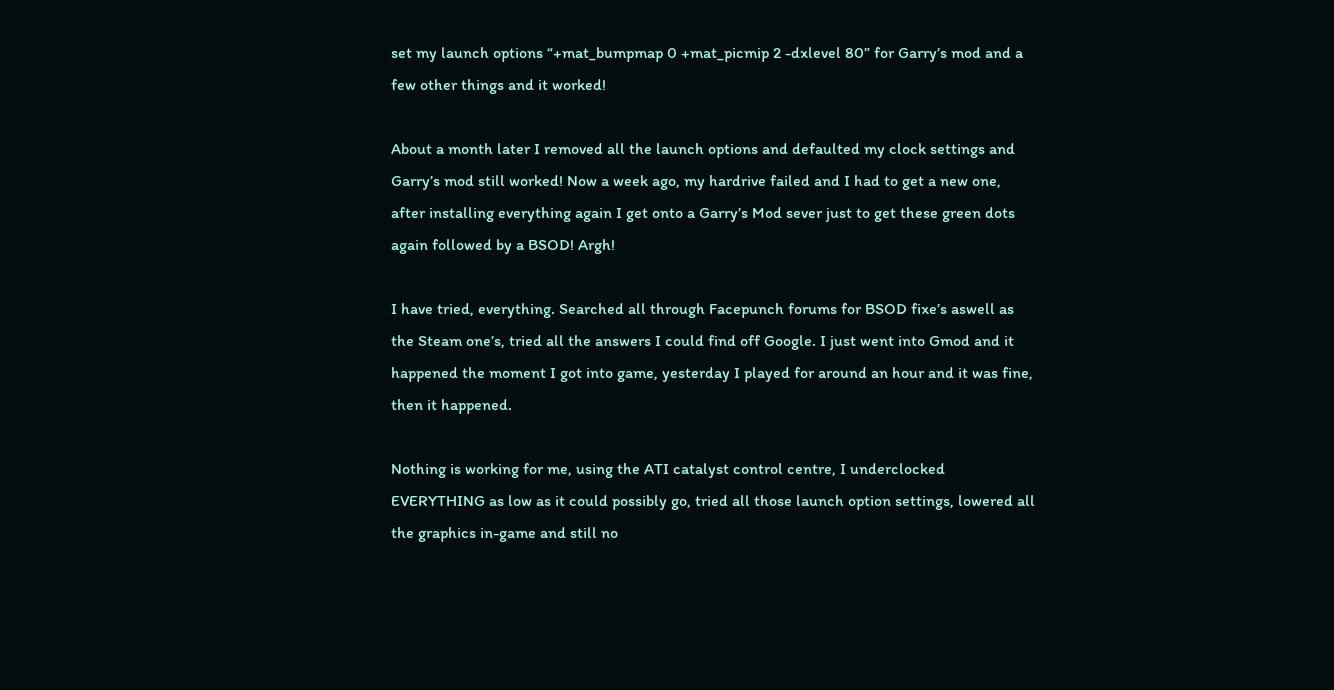set my launch options “+mat_bumpmap 0 +mat_picmip 2 -dxlevel 80” for Garry’s mod and a few other things and it worked!

About a month later I removed all the launch options and defaulted my clock settings and Garry’s mod still worked! Now a week ago, my hardrive failed and I had to get a new one, after installing everything again I get onto a Garry’s Mod sever just to get these green dots again followed by a BSOD! Argh!

I have tried, everything. Searched all through Facepunch forums for BSOD fixe’s aswell as the Steam one’s, tried all the answers I could find off Google. I just went into Gmod and it happened the moment I got into game, yesterday I played for around an hour and it was fine, then it happened.

Nothing is working for me, using the ATI catalyst control centre, I underclocked EVERYTHING as low as it could possibly go, tried all those launch option settings, lowered all the graphics in-game and still no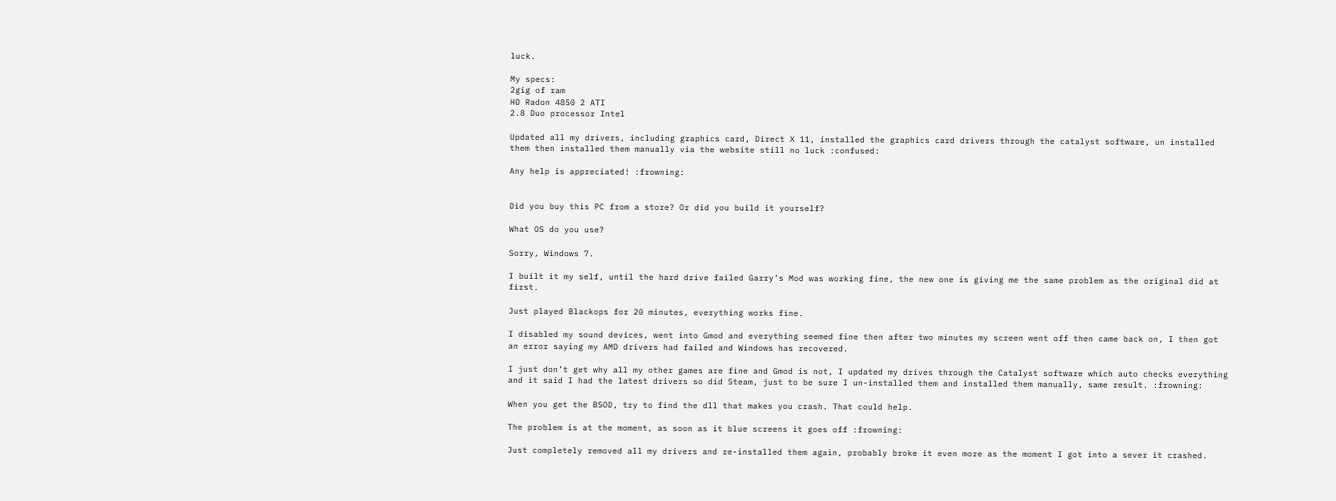luck.

My specs:
2gig of ram
HD Radon 4850 2 ATI
2.8 Duo processor Intel

Updated all my drivers, including graphics card, Direct X 11, installed the graphics card drivers through the catalyst software, un installed them then installed them manually via the website still no luck :confused:

Any help is appreciated! :frowning:


Did you buy this PC from a store? Or did you build it yourself?

What OS do you use?

Sorry, Windows 7.

I built it my self, until the hard drive failed Garry’s Mod was working fine, the new one is giving me the same problem as the original did at first.

Just played Blackops for 20 minutes, everything works fine.

I disabled my sound devices, went into Gmod and everything seemed fine then after two minutes my screen went off then came back on, I then got an error saying my AMD drivers had failed and Windows has recovered.

I just don’t get why all my other games are fine and Gmod is not, I updated my drives through the Catalyst software which auto checks everything and it said I had the latest drivers so did Steam, just to be sure I un-installed them and installed them manually, same result. :frowning:

When you get the BSOD, try to find the dll that makes you crash. That could help.

The problem is at the moment, as soon as it blue screens it goes off :frowning:

Just completely removed all my drivers and re-installed them again, probably broke it even more as the moment I got into a sever it crashed.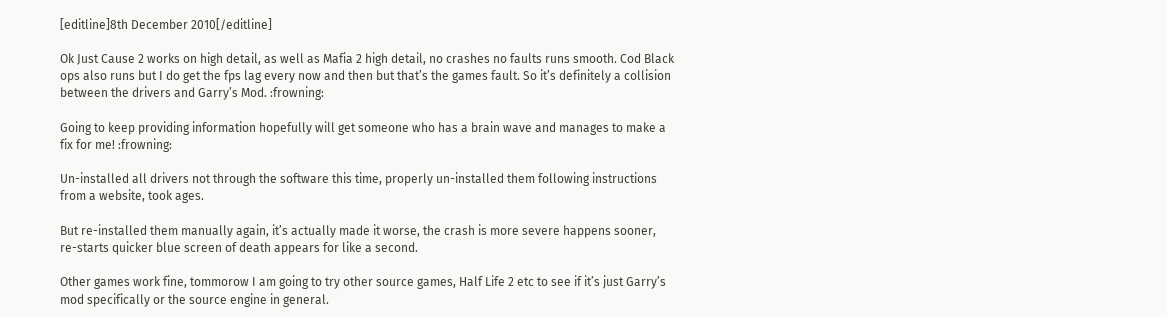[editline]8th December 2010[/editline]

Ok Just Cause 2 works on high detail, as well as Mafia 2 high detail, no crashes no faults runs smooth. Cod Black ops also runs but I do get the fps lag every now and then but that’s the games fault. So it’s definitely a collision between the drivers and Garry’s Mod. :frowning:

Going to keep providing information hopefully will get someone who has a brain wave and manages to make a fix for me! :frowning:

Un-installed all drivers not through the software this time, properly un-installed them following instructions from a website, took ages.

But re-installed them manually again, it’s actually made it worse, the crash is more severe happens sooner, re-starts quicker blue screen of death appears for like a second.

Other games work fine, tommorow I am going to try other source games, Half Life 2 etc to see if it’s just Garry’s mod specifically or the source engine in general.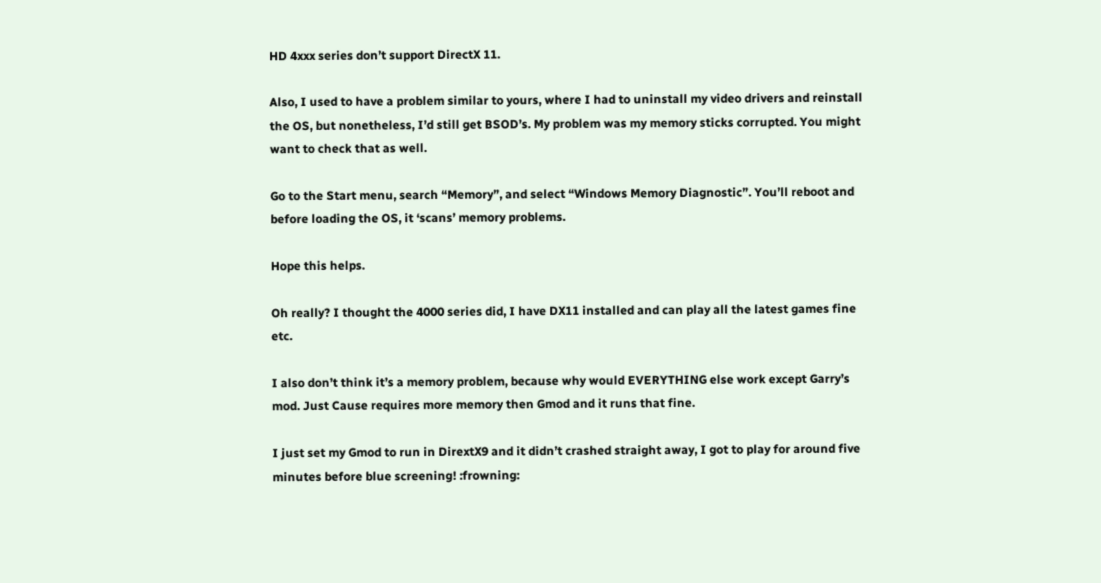HD 4xxx series don’t support DirectX 11.

Also, I used to have a problem similar to yours, where I had to uninstall my video drivers and reinstall the OS, but nonetheless, I’d still get BSOD’s. My problem was my memory sticks corrupted. You might want to check that as well.

Go to the Start menu, search “Memory”, and select “Windows Memory Diagnostic”. You’ll reboot and before loading the OS, it ‘scans’ memory problems.

Hope this helps.

Oh really? I thought the 4000 series did, I have DX11 installed and can play all the latest games fine etc.

I also don’t think it’s a memory problem, because why would EVERYTHING else work except Garry’s mod. Just Cause requires more memory then Gmod and it runs that fine.

I just set my Gmod to run in DirextX9 and it didn’t crashed straight away, I got to play for around five minutes before blue screening! :frowning: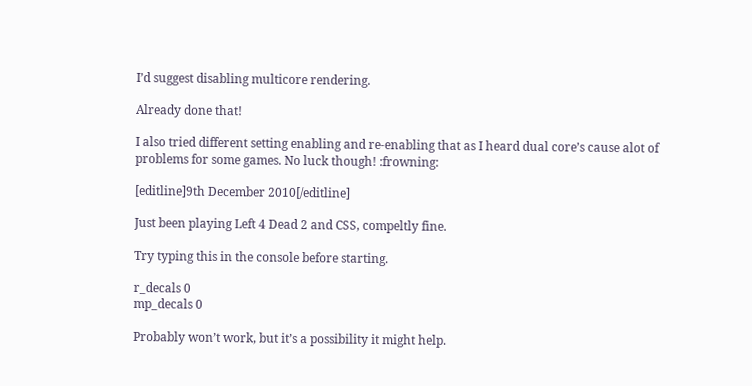I’d suggest disabling multicore rendering.

Already done that!

I also tried different setting enabling and re-enabling that as I heard dual core’s cause alot of problems for some games. No luck though! :frowning:

[editline]9th December 2010[/editline]

Just been playing Left 4 Dead 2 and CSS, compeltly fine.

Try typing this in the console before starting.

r_decals 0
mp_decals 0

Probably won’t work, but it’s a possibility it might help.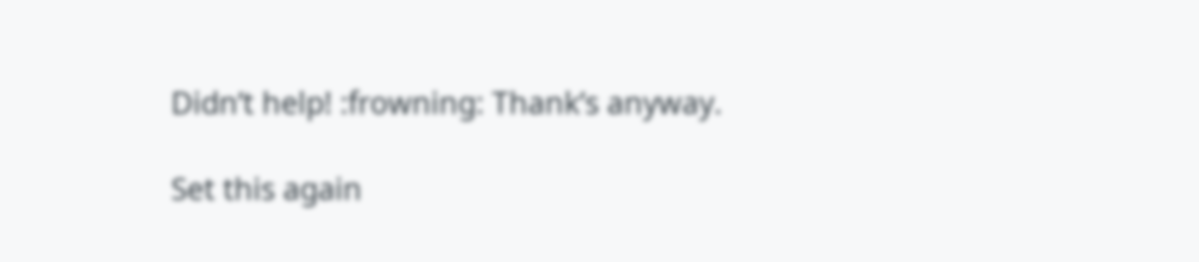Didn’t help! :frowning: Thank’s anyway.

Set this again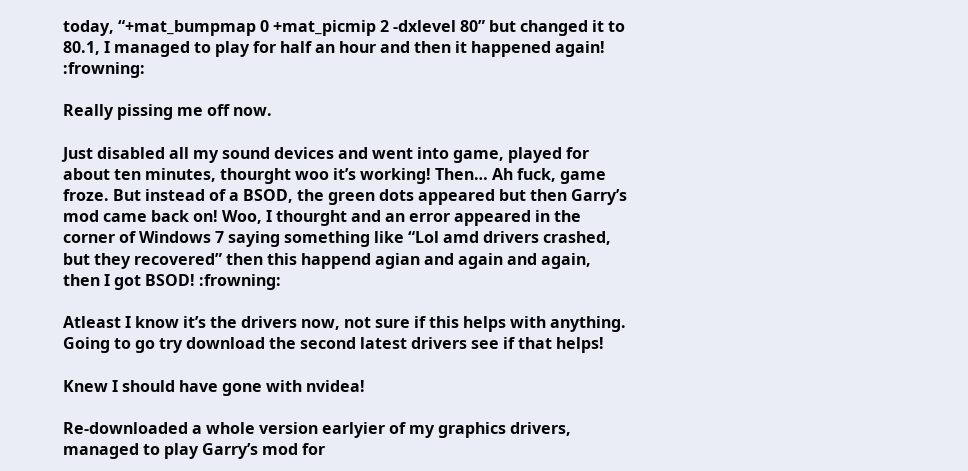today, “+mat_bumpmap 0 +mat_picmip 2 -dxlevel 80” but changed it to 80.1, I managed to play for half an hour and then it happened again! :frowning:

Really pissing me off now.

Just disabled all my sound devices and went into game, played for about ten minutes, thourght woo it’s working! Then… Ah fuck, game froze. But instead of a BSOD, the green dots appeared but then Garry’s mod came back on! Woo, I thourght and an error appeared in the corner of Windows 7 saying something like “Lol amd drivers crashed, but they recovered” then this happend agian and again and again, then I got BSOD! :frowning:

Atleast I know it’s the drivers now, not sure if this helps with anything. Going to go try download the second latest drivers see if that helps!

Knew I should have gone with nvidea!

Re-downloaded a whole version earlyier of my graphics drivers, managed to play Garry’s mod for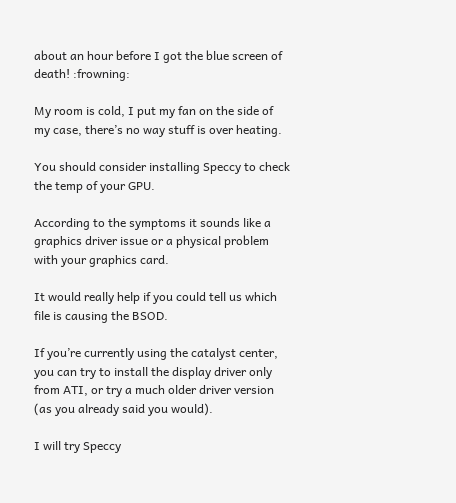about an hour before I got the blue screen of death! :frowning:

My room is cold, I put my fan on the side of my case, there’s no way stuff is over heating.

You should consider installing Speccy to check the temp of your GPU.

According to the symptoms it sounds like a graphics driver issue or a physical problem with your graphics card.

It would really help if you could tell us which file is causing the BSOD.

If you’re currently using the catalyst center, you can try to install the display driver only from ATI, or try a much older driver version (as you already said you would).

I will try Speccy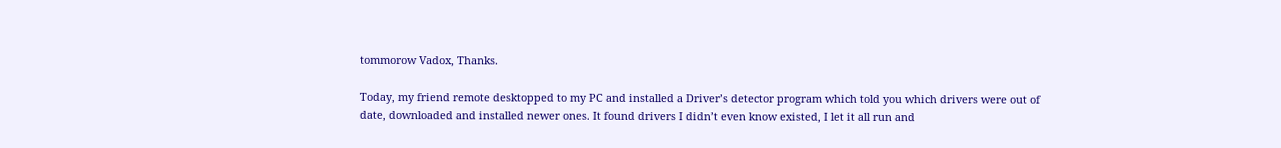tommorow Vadox, Thanks.

Today, my friend remote desktopped to my PC and installed a Driver’s detector program which told you which drivers were out of date, downloaded and installed newer ones. It found drivers I didn’t even know existed, I let it all run and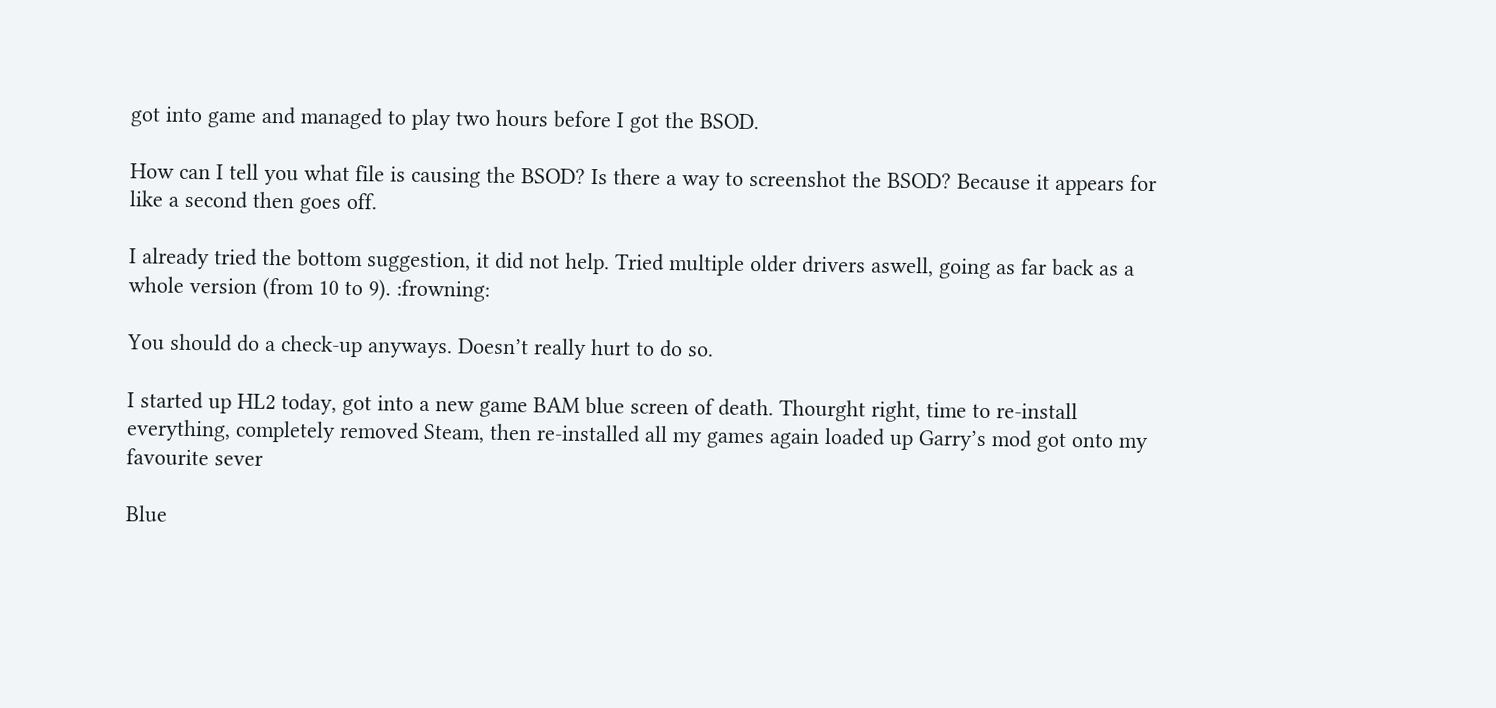got into game and managed to play two hours before I got the BSOD.

How can I tell you what file is causing the BSOD? Is there a way to screenshot the BSOD? Because it appears for like a second then goes off.

I already tried the bottom suggestion, it did not help. Tried multiple older drivers aswell, going as far back as a whole version (from 10 to 9). :frowning:

You should do a check-up anyways. Doesn’t really hurt to do so.

I started up HL2 today, got into a new game BAM blue screen of death. Thourght right, time to re-install everything, completely removed Steam, then re-installed all my games again loaded up Garry’s mod got onto my favourite sever

Blue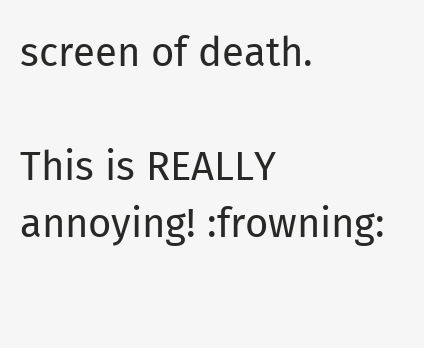screen of death.

This is REALLY annoying! :frowning: